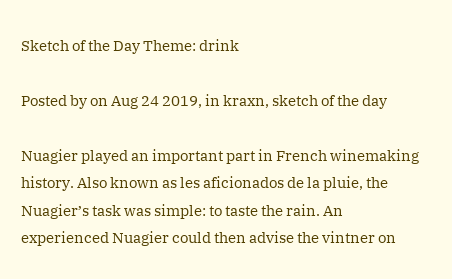Sketch of the Day Theme: drink

Posted by on Aug 24 2019, in kraxn, sketch of the day

Nuagier played an important part in French winemaking history. Also known as les aficionados de la pluie, the Nuagier’s task was simple: to taste the rain. An experienced Nuagier could then advise the vintner on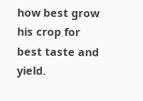how best grow his crop for best taste and yield.